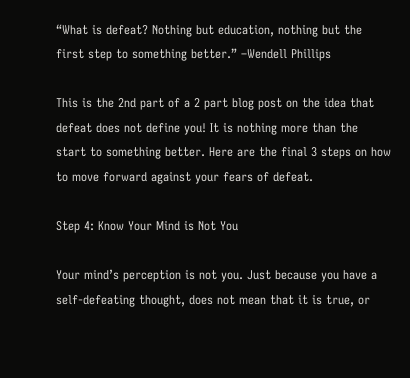“What is defeat? Nothing but education, nothing but the first step to something better.” –Wendell Phillips

This is the 2nd part of a 2 part blog post on the idea that defeat does not define you! It is nothing more than the start to something better. Here are the final 3 steps on how to move forward against your fears of defeat.

Step 4: Know Your Mind is Not You

Your mind’s perception is not you. Just because you have a self-defeating thought, does not mean that it is true, or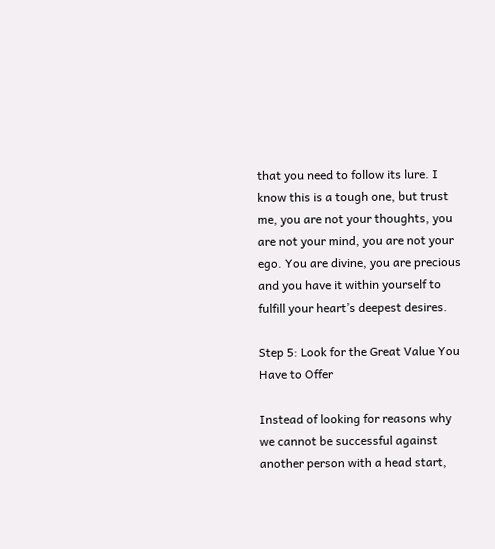that you need to follow its lure. I know this is a tough one, but trust me, you are not your thoughts, you are not your mind, you are not your ego. You are divine, you are precious and you have it within yourself to fulfill your heart’s deepest desires.

Step 5: Look for the Great Value You Have to Offer

Instead of looking for reasons why we cannot be successful against another person with a head start,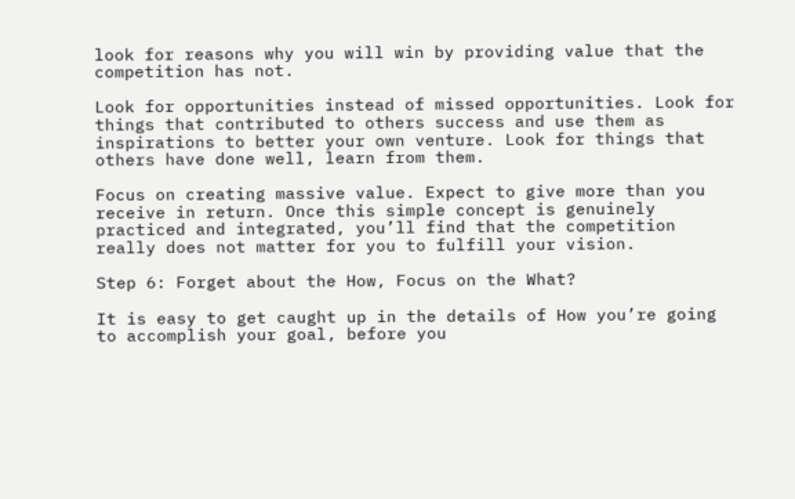look for reasons why you will win by providing value that the competition has not.

Look for opportunities instead of missed opportunities. Look for things that contributed to others success and use them as inspirations to better your own venture. Look for things that others have done well, learn from them.

Focus on creating massive value. Expect to give more than you receive in return. Once this simple concept is genuinely practiced and integrated, you’ll find that the competition really does not matter for you to fulfill your vision.

Step 6: Forget about the How, Focus on the What?

It is easy to get caught up in the details of How you’re going to accomplish your goal, before you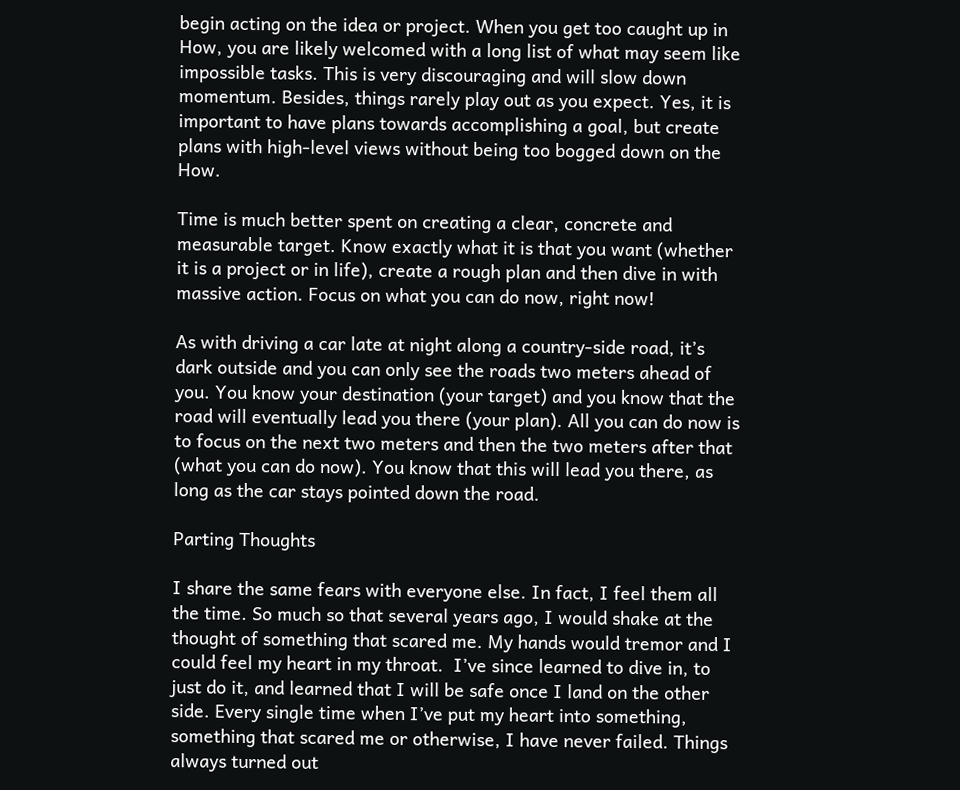begin acting on the idea or project. When you get too caught up in How, you are likely welcomed with a long list of what may seem like impossible tasks. This is very discouraging and will slow down momentum. Besides, things rarely play out as you expect. Yes, it is important to have plans towards accomplishing a goal, but create plans with high-level views without being too bogged down on the How.

Time is much better spent on creating a clear, concrete and measurable target. Know exactly what it is that you want (whether it is a project or in life), create a rough plan and then dive in with massive action. Focus on what you can do now, right now!

As with driving a car late at night along a country-side road, it’s dark outside and you can only see the roads two meters ahead of you. You know your destination (your target) and you know that the road will eventually lead you there (your plan). All you can do now is to focus on the next two meters and then the two meters after that (what you can do now). You know that this will lead you there, as long as the car stays pointed down the road.

Parting Thoughts

I share the same fears with everyone else. In fact, I feel them all the time. So much so that several years ago, I would shake at the thought of something that scared me. My hands would tremor and I could feel my heart in my throat.  I’ve since learned to dive in, to just do it, and learned that I will be safe once I land on the other side. Every single time when I’ve put my heart into something, something that scared me or otherwise, I have never failed. Things always turned out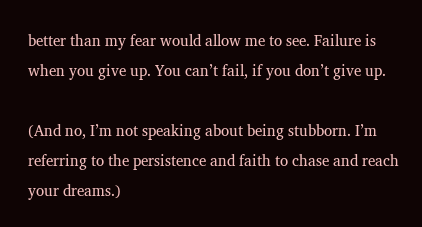better than my fear would allow me to see. Failure is when you give up. You can’t fail, if you don’t give up.

(And no, I’m not speaking about being stubborn. I’m referring to the persistence and faith to chase and reach your dreams.)